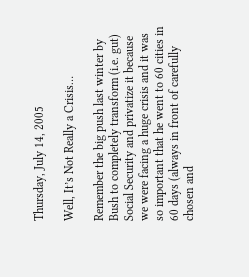Thursday, July 14, 2005

Well, It’s Not Really a Crisis…

Remember the big push last winter by Bush to completely transform (i.e. gut) Social Security and privatize it because we were facing a huge crisis and it was so important that he went to 60 cities in 60 days (always in front of carefully chosen and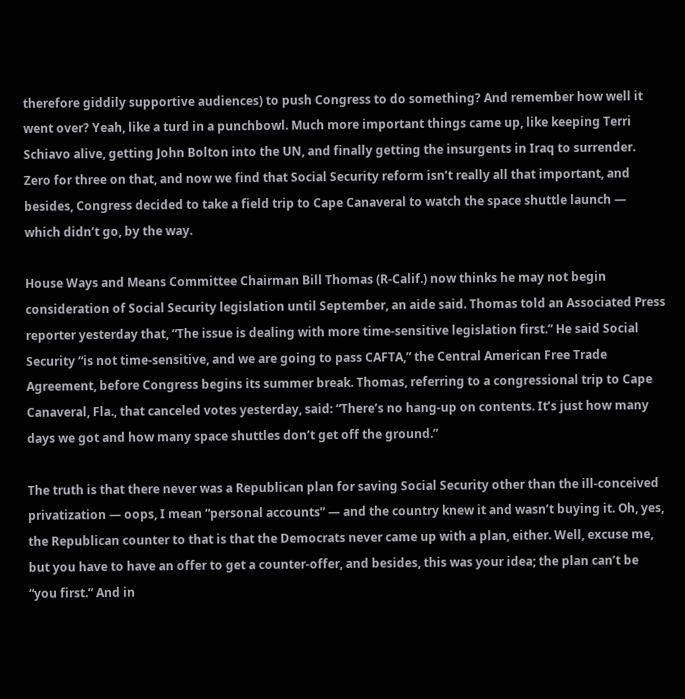therefore giddily supportive audiences) to push Congress to do something? And remember how well it went over? Yeah, like a turd in a punchbowl. Much more important things came up, like keeping Terri Schiavo alive, getting John Bolton into the UN, and finally getting the insurgents in Iraq to surrender. Zero for three on that, and now we find that Social Security reform isn’t really all that important, and besides, Congress decided to take a field trip to Cape Canaveral to watch the space shuttle launch — which didn’t go, by the way.

House Ways and Means Committee Chairman Bill Thomas (R-Calif.) now thinks he may not begin consideration of Social Security legislation until September, an aide said. Thomas told an Associated Press reporter yesterday that, “The issue is dealing with more time-sensitive legislation first.” He said Social Security “is not time-sensitive, and we are going to pass CAFTA,” the Central American Free Trade Agreement, before Congress begins its summer break. Thomas, referring to a congressional trip to Cape Canaveral, Fla., that canceled votes yesterday, said: “There’s no hang-up on contents. It’s just how many days we got and how many space shuttles don’t get off the ground.”

The truth is that there never was a Republican plan for saving Social Security other than the ill-conceived privatization — oops, I mean “personal accounts” — and the country knew it and wasn’t buying it. Oh, yes, the Republican counter to that is that the Democrats never came up with a plan, either. Well, excuse me, but you have to have an offer to get a counter-offer, and besides, this was your idea; the plan can’t be “you first.” And in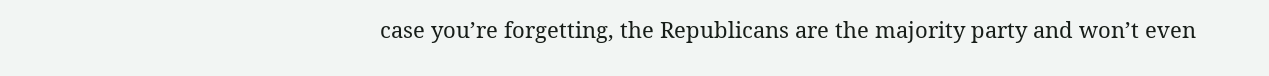case you’re forgetting, the Republicans are the majority party and won’t even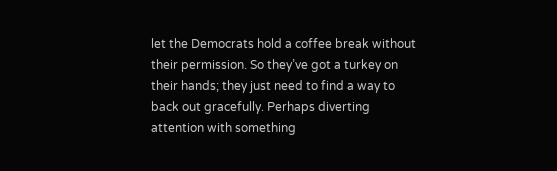let the Democrats hold a coffee break without their permission. So they’ve got a turkey on their hands; they just need to find a way to back out gracefully. Perhaps diverting attention with something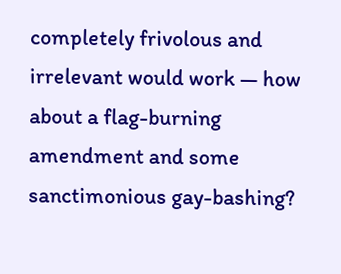completely frivolous and irrelevant would work — how about a flag-burning amendment and some sanctimonious gay-bashing?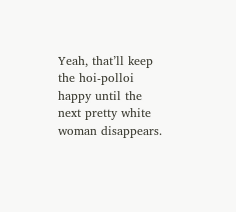Yeah, that’ll keep the hoi-polloi happy until the next pretty white woman disappears.